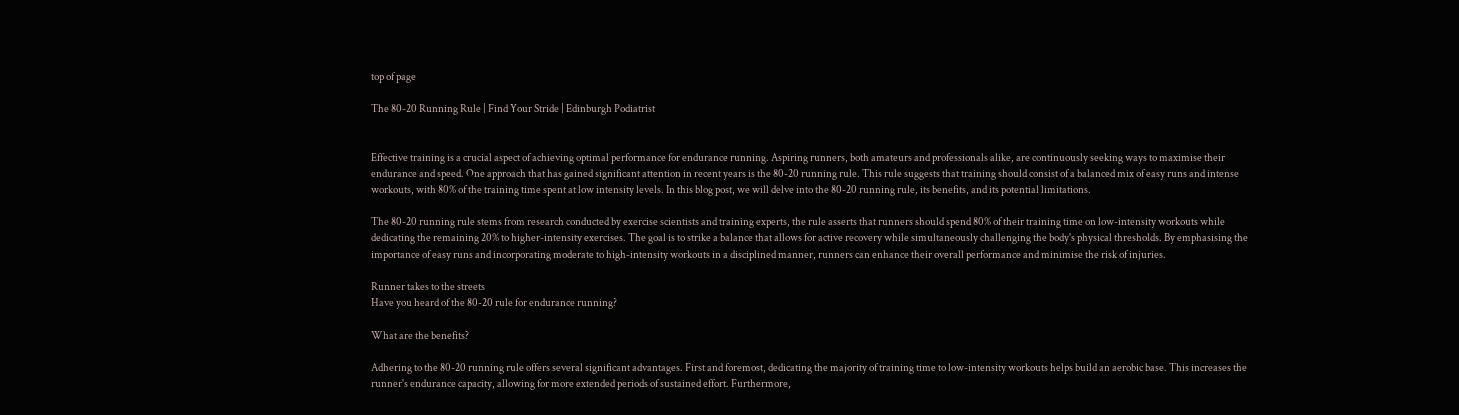top of page

The 80-20 Running Rule | Find Your Stride | Edinburgh Podiatrist


Effective training is a crucial aspect of achieving optimal performance for endurance running. Aspiring runners, both amateurs and professionals alike, are continuously seeking ways to maximise their endurance and speed. One approach that has gained significant attention in recent years is the 80-20 running rule. This rule suggests that training should consist of a balanced mix of easy runs and intense workouts, with 80% of the training time spent at low intensity levels. In this blog post, we will delve into the 80-20 running rule, its benefits, and its potential limitations.

The 80-20 running rule stems from research conducted by exercise scientists and training experts, the rule asserts that runners should spend 80% of their training time on low-intensity workouts while dedicating the remaining 20% to higher-intensity exercises. The goal is to strike a balance that allows for active recovery while simultaneously challenging the body's physical thresholds. By emphasising the importance of easy runs and incorporating moderate to high-intensity workouts in a disciplined manner, runners can enhance their overall performance and minimise the risk of injuries.

Runner takes to the streets
Have you heard of the 80-20 rule for endurance running?

What are the benefits?

Adhering to the 80-20 running rule offers several significant advantages. First and foremost, dedicating the majority of training time to low-intensity workouts helps build an aerobic base. This increases the runner's endurance capacity, allowing for more extended periods of sustained effort. Furthermore,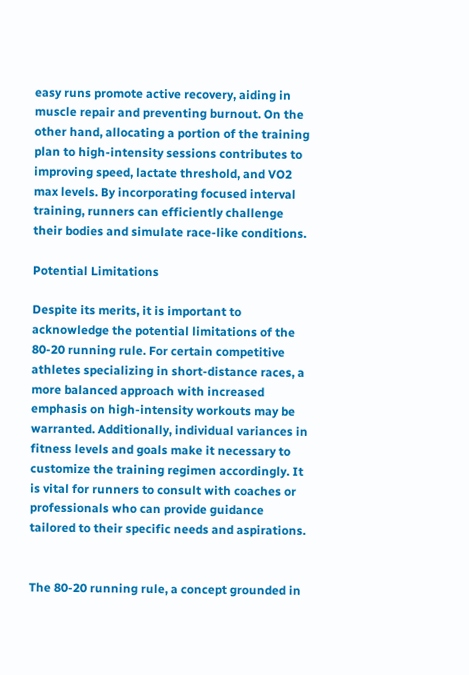easy runs promote active recovery, aiding in muscle repair and preventing burnout. On the other hand, allocating a portion of the training plan to high-intensity sessions contributes to improving speed, lactate threshold, and VO2 max levels. By incorporating focused interval training, runners can efficiently challenge their bodies and simulate race-like conditions.

Potential Limitations

Despite its merits, it is important to acknowledge the potential limitations of the 80-20 running rule. For certain competitive athletes specializing in short-distance races, a more balanced approach with increased emphasis on high-intensity workouts may be warranted. Additionally, individual variances in fitness levels and goals make it necessary to customize the training regimen accordingly. It is vital for runners to consult with coaches or professionals who can provide guidance tailored to their specific needs and aspirations.


The 80-20 running rule, a concept grounded in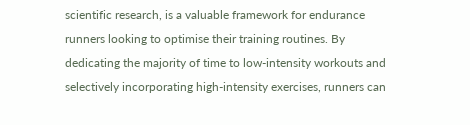scientific research, is a valuable framework for endurance runners looking to optimise their training routines. By dedicating the majority of time to low-intensity workouts and selectively incorporating high-intensity exercises, runners can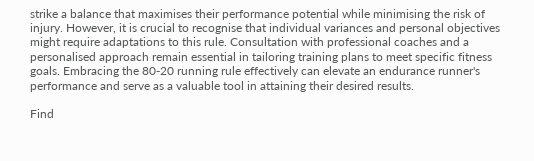strike a balance that maximises their performance potential while minimising the risk of injury. However, it is crucial to recognise that individual variances and personal objectives might require adaptations to this rule. Consultation with professional coaches and a personalised approach remain essential in tailoring training plans to meet specific fitness goals. Embracing the 80-20 running rule effectively can elevate an endurance runner's performance and serve as a valuable tool in attaining their desired results.

Find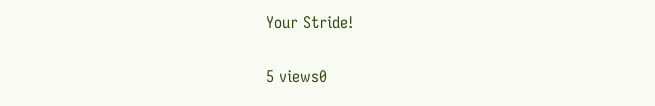Your Stride!

5 views0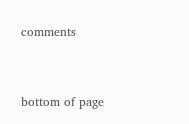comments


bottom of page